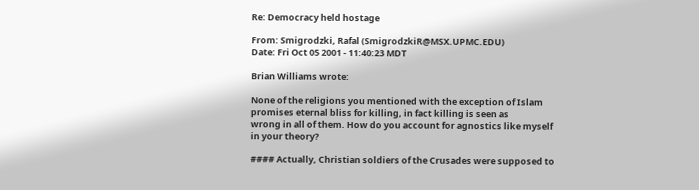Re: Democracy held hostage

From: Smigrodzki, Rafal (SmigrodzkiR@MSX.UPMC.EDU)
Date: Fri Oct 05 2001 - 11:40:23 MDT

Brian Williams wrote:

None of the religions you mentioned with the exception of Islam
promises eternal bliss for killing, in fact killing is seen as
wrong in all of them. How do you account for agnostics like myself
in your theory?

#### Actually, Christian soldiers of the Crusades were supposed to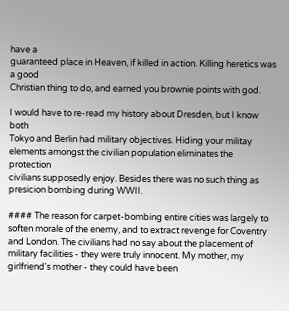have a
guaranteed place in Heaven, if killed in action. Killing heretics was a good
Christian thing to do, and earned you brownie points with god.

I would have to re-read my history about Dresden, but I know both
Tokyo and Berlin had military objectives. Hiding your militay
elements amongst the civilian population eliminates the protection
civilians supposedly enjoy. Besides there was no such thing as
presicion bombing during WWII.

#### The reason for carpet-bombing entire cities was largely to soften morale of the enemy, and to extract revenge for Coventry and London. The civilians had no say about the placement of military facilities - they were truly innocent. My mother, my girlfriend's mother - they could have been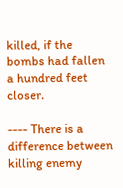killed, if the bombs had fallen a hundred feet closer.

---- There is a difference between killing enemy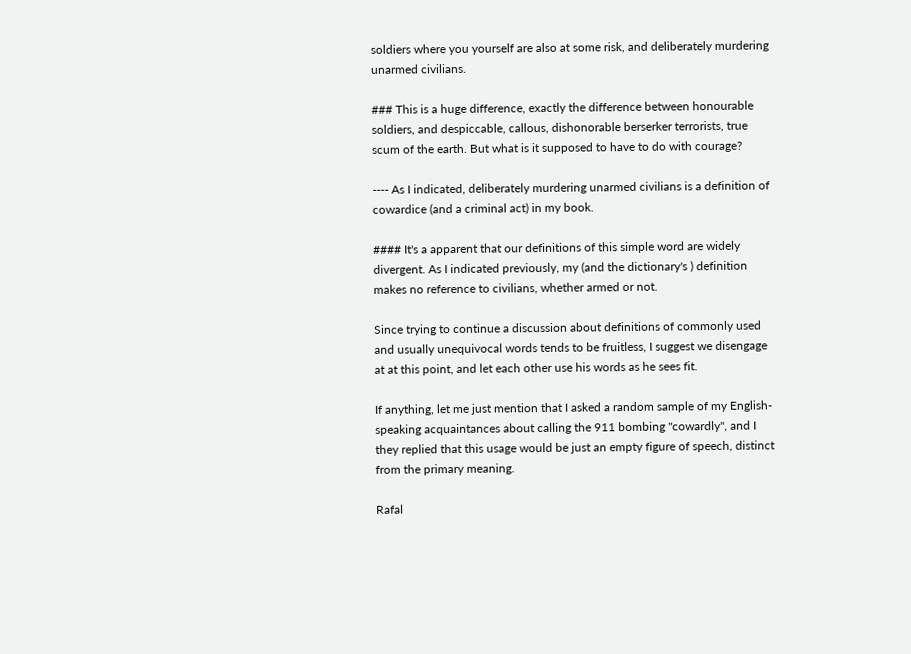soldiers where you yourself are also at some risk, and deliberately murdering unarmed civilians.

### This is a huge difference, exactly the difference between honourable soldiers, and despiccable, callous, dishonorable berserker terrorists, true scum of the earth. But what is it supposed to have to do with courage?

---- As I indicated, deliberately murdering unarmed civilians is a definition of cowardice (and a criminal act) in my book.

#### It's a apparent that our definitions of this simple word are widely divergent. As I indicated previously, my (and the dictionary's ) definition makes no reference to civilians, whether armed or not.

Since trying to continue a discussion about definitions of commonly used and usually unequivocal words tends to be fruitless, I suggest we disengage at at this point, and let each other use his words as he sees fit.

If anything, let me just mention that I asked a random sample of my English-speaking acquaintances about calling the 911 bombing "cowardly", and I they replied that this usage would be just an empty figure of speech, distinct from the primary meaning.

Rafal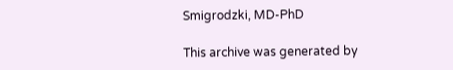Smigrodzki, MD-PhD

This archive was generated by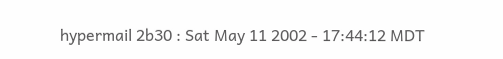hypermail 2b30 : Sat May 11 2002 - 17:44:12 MDT